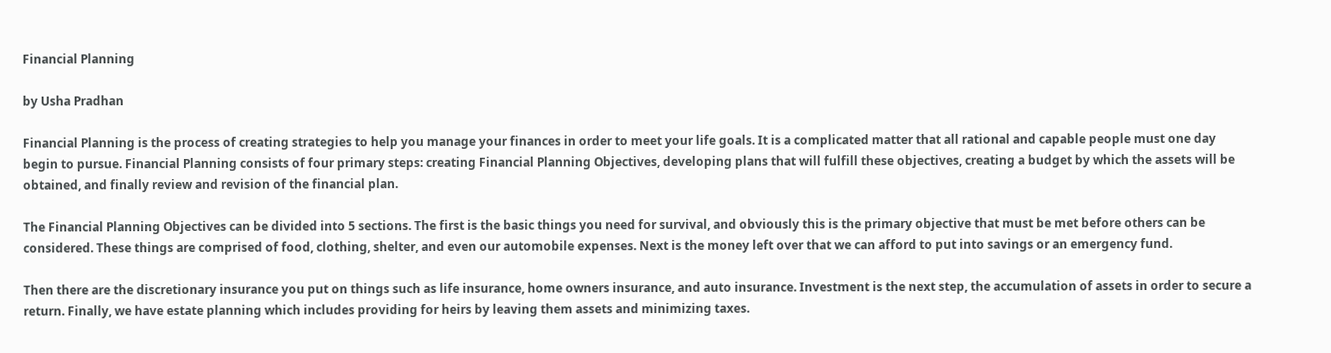Financial Planning

by Usha Pradhan

Financial Planning is the process of creating strategies to help you manage your finances in order to meet your life goals. It is a complicated matter that all rational and capable people must one day begin to pursue. Financial Planning consists of four primary steps: creating Financial Planning Objectives, developing plans that will fulfill these objectives, creating a budget by which the assets will be obtained, and finally review and revision of the financial plan.

The Financial Planning Objectives can be divided into 5 sections. The first is the basic things you need for survival, and obviously this is the primary objective that must be met before others can be considered. These things are comprised of food, clothing, shelter, and even our automobile expenses. Next is the money left over that we can afford to put into savings or an emergency fund.

Then there are the discretionary insurance you put on things such as life insurance, home owners insurance, and auto insurance. Investment is the next step, the accumulation of assets in order to secure a return. Finally, we have estate planning which includes providing for heirs by leaving them assets and minimizing taxes.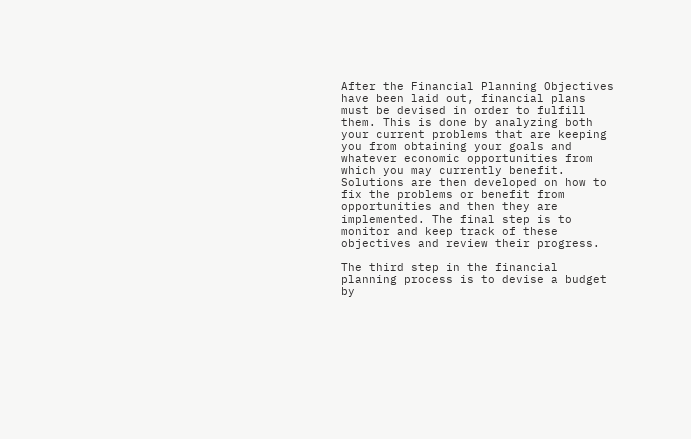After the Financial Planning Objectives have been laid out, financial plans must be devised in order to fulfill them. This is done by analyzing both your current problems that are keeping you from obtaining your goals and whatever economic opportunities from which you may currently benefit. Solutions are then developed on how to fix the problems or benefit from opportunities and then they are implemented. The final step is to monitor and keep track of these objectives and review their progress.

The third step in the financial planning process is to devise a budget by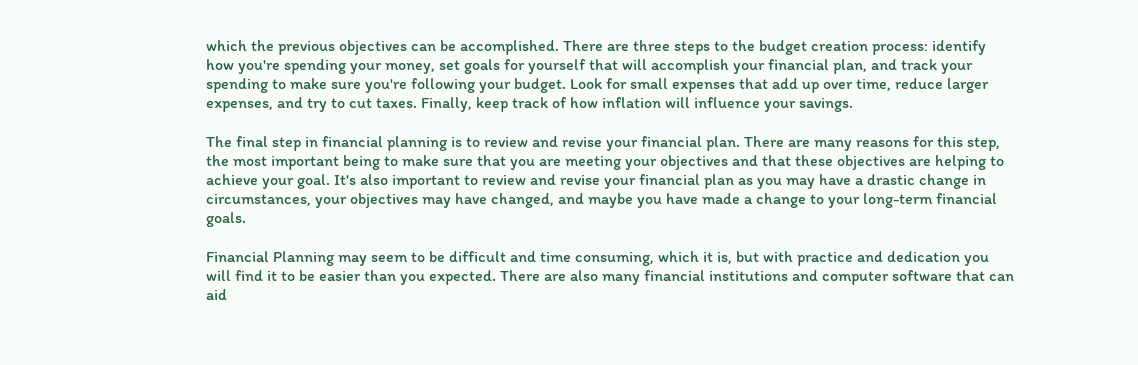which the previous objectives can be accomplished. There are three steps to the budget creation process: identify how you're spending your money, set goals for yourself that will accomplish your financial plan, and track your spending to make sure you're following your budget. Look for small expenses that add up over time, reduce larger expenses, and try to cut taxes. Finally, keep track of how inflation will influence your savings.

The final step in financial planning is to review and revise your financial plan. There are many reasons for this step, the most important being to make sure that you are meeting your objectives and that these objectives are helping to achieve your goal. It's also important to review and revise your financial plan as you may have a drastic change in circumstances, your objectives may have changed, and maybe you have made a change to your long-term financial goals.

Financial Planning may seem to be difficult and time consuming, which it is, but with practice and dedication you will find it to be easier than you expected. There are also many financial institutions and computer software that can aid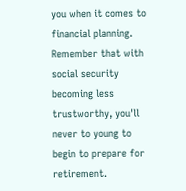you when it comes to financial planning. Remember that with social security becoming less trustworthy, you'll never to young to begin to prepare for retirement.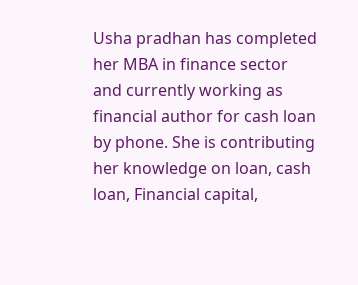Usha pradhan has completed her MBA in finance sector and currently working as financial author for cash loan by phone. She is contributing her knowledge on loan, cash loan, Financial capital,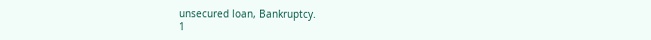unsecured loan, Bankruptcy.
1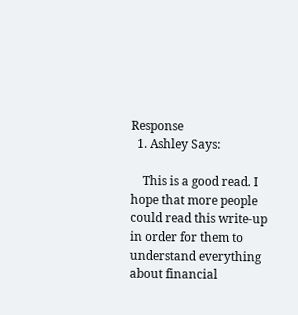Response
  1. Ashley Says:

    This is a good read. I hope that more people could read this write-up in order for them to understand everything about financial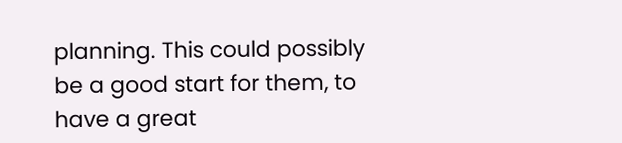planning. This could possibly be a good start for them, to have a great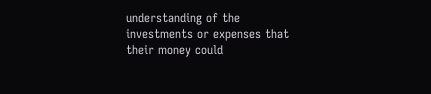understanding of the investments or expenses that their money could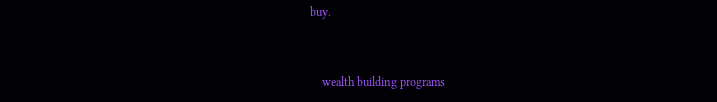buy.


    wealth building programs